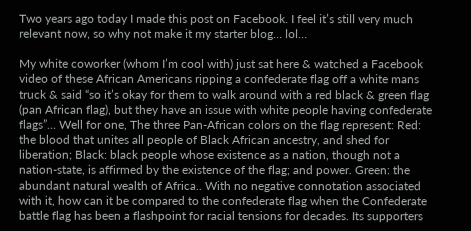Two years ago today I made this post on Facebook. I feel it’s still very much relevant now, so why not make it my starter blog… lol…

My white coworker (whom I’m cool with) just sat here & watched a Facebook video of these African Americans ripping a confederate flag off a white mans truck & said “so it’s okay for them to walk around with a red black & green flag (pan African flag), but they have an issue with white people having confederate flags”… Well for one, The three Pan-African colors on the flag represent: Red: the blood that unites all people of Black African ancestry, and shed for liberation; Black: black people whose existence as a nation, though not a nation-state, is affirmed by the existence of the flag; and power. Green: the abundant natural wealth of Africa.. With no negative connotation associated with it, how can it be compared to the confederate flag when the Confederate battle flag has been a flashpoint for racial tensions for decades. Its supporters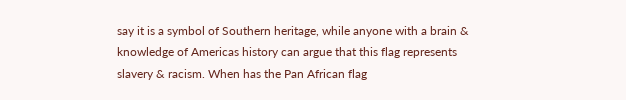say it is a symbol of Southern heritage, while anyone with a brain & knowledge of Americas history can argue that this flag represents slavery & racism. When has the Pan African flag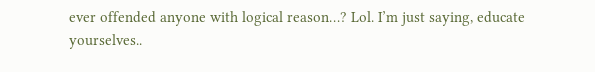ever offended anyone with logical reason…? Lol. I’m just saying, educate yourselves..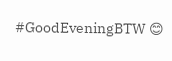#GoodEveningBTW 😊